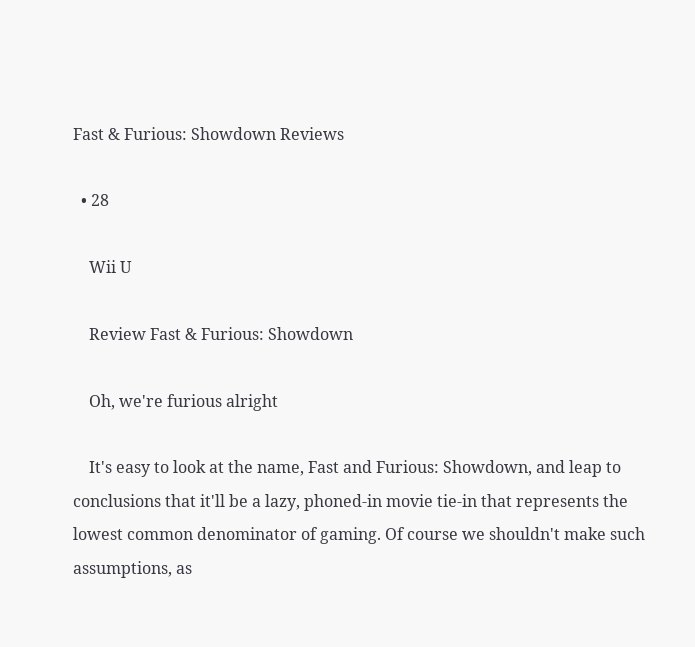Fast & Furious: Showdown Reviews

  • 28

    Wii U

    Review Fast & Furious: Showdown

    Oh, we're furious alright

    It's easy to look at the name, Fast and Furious: Showdown, and leap to conclusions that it'll be a lazy, phoned-in movie tie-in that represents the lowest common denominator of gaming. Of course we shouldn't make such assumptions, as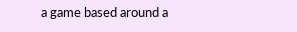a game based around a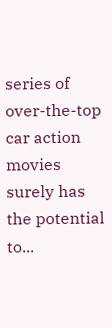series of over-the-top car action movies surely has the potential to...